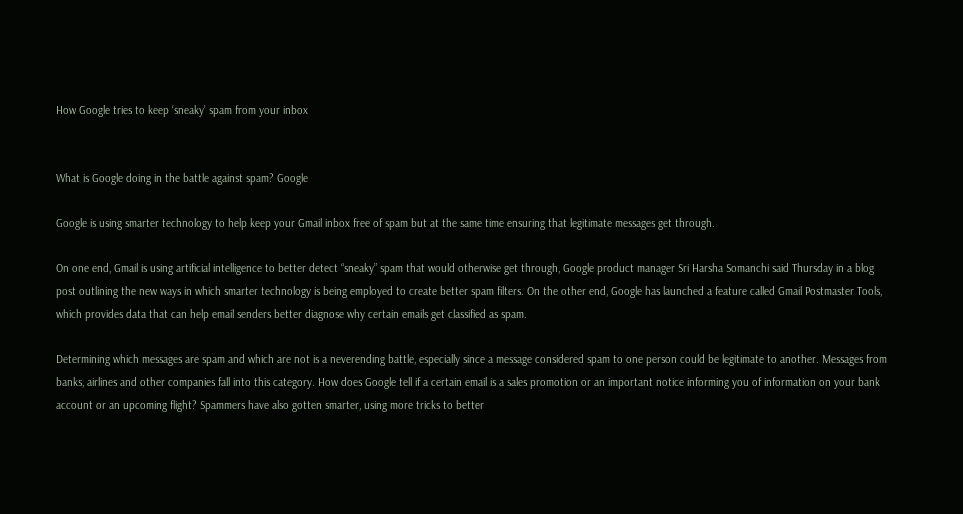How Google tries to keep ‘sneaky’ spam from your inbox


What is Google doing in the battle against spam? Google

Google is using smarter technology to help keep your Gmail inbox free of spam but at the same time ensuring that legitimate messages get through.

On one end, Gmail is using artificial intelligence to better detect “sneaky” spam that would otherwise get through, Google product manager Sri Harsha Somanchi said Thursday in a blog post outlining the new ways in which smarter technology is being employed to create better spam filters. On the other end, Google has launched a feature called Gmail Postmaster Tools, which provides data that can help email senders better diagnose why certain emails get classified as spam.

Determining which messages are spam and which are not is a neverending battle, especially since a message considered spam to one person could be legitimate to another. Messages from banks, airlines and other companies fall into this category. How does Google tell if a certain email is a sales promotion or an important notice informing you of information on your bank account or an upcoming flight? Spammers have also gotten smarter, using more tricks to better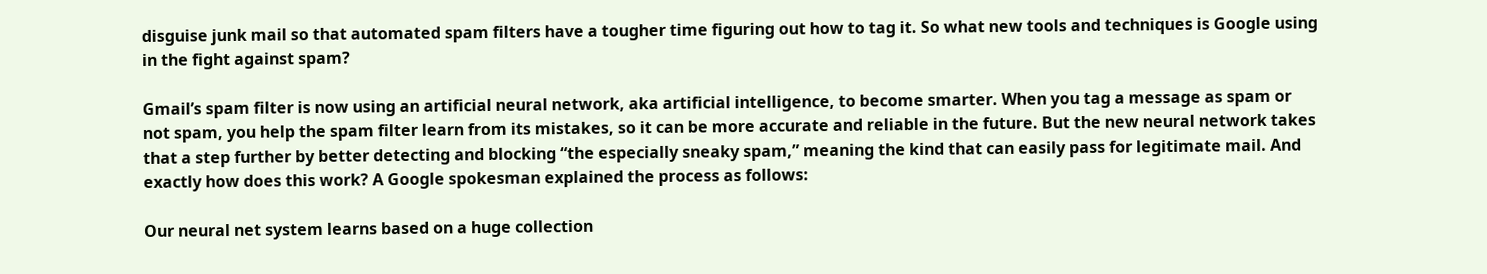disguise junk mail so that automated spam filters have a tougher time figuring out how to tag it. So what new tools and techniques is Google using in the fight against spam?

Gmail’s spam filter is now using an artificial neural network, aka artificial intelligence, to become smarter. When you tag a message as spam or not spam, you help the spam filter learn from its mistakes, so it can be more accurate and reliable in the future. But the new neural network takes that a step further by better detecting and blocking “the especially sneaky spam,” meaning the kind that can easily pass for legitimate mail. And exactly how does this work? A Google spokesman explained the process as follows:

Our neural net system learns based on a huge collection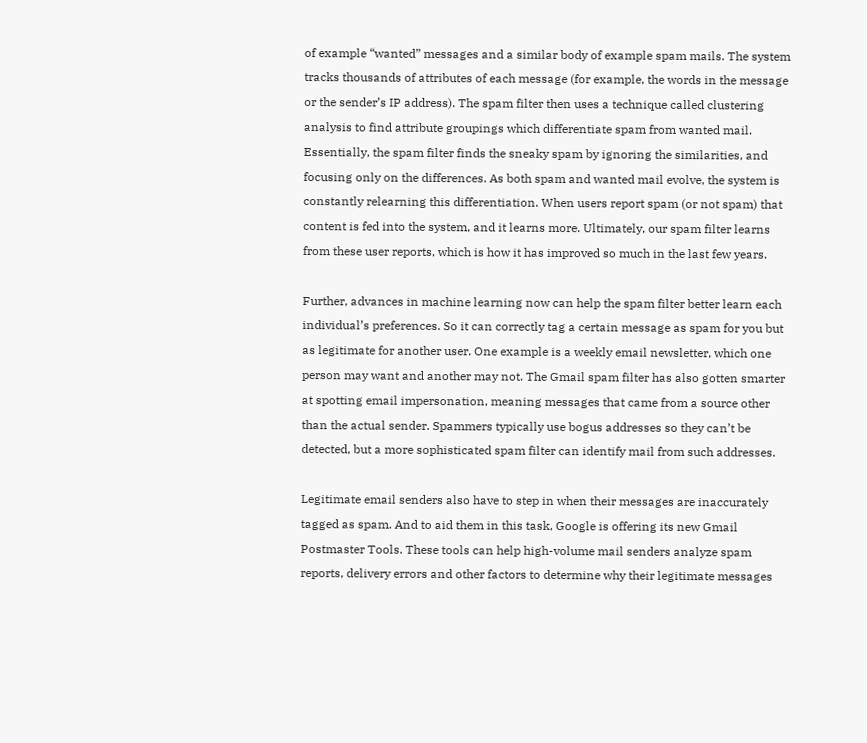of example “wanted” messages and a similar body of example spam mails. The system tracks thousands of attributes of each message (for example, the words in the message or the sender’s IP address). The spam filter then uses a technique called clustering analysis to find attribute groupings which differentiate spam from wanted mail. Essentially, the spam filter finds the sneaky spam by ignoring the similarities, and focusing only on the differences. As both spam and wanted mail evolve, the system is constantly relearning this differentiation. When users report spam (or not spam) that content is fed into the system, and it learns more. Ultimately, our spam filter learns from these user reports, which is how it has improved so much in the last few years.

Further, advances in machine learning now can help the spam filter better learn each individual’s preferences. So it can correctly tag a certain message as spam for you but as legitimate for another user. One example is a weekly email newsletter, which one person may want and another may not. The Gmail spam filter has also gotten smarter at spotting email impersonation, meaning messages that came from a source other than the actual sender. Spammers typically use bogus addresses so they can’t be detected, but a more sophisticated spam filter can identify mail from such addresses.

Legitimate email senders also have to step in when their messages are inaccurately tagged as spam. And to aid them in this task, Google is offering its new Gmail Postmaster Tools. These tools can help high-volume mail senders analyze spam reports, delivery errors and other factors to determine why their legitimate messages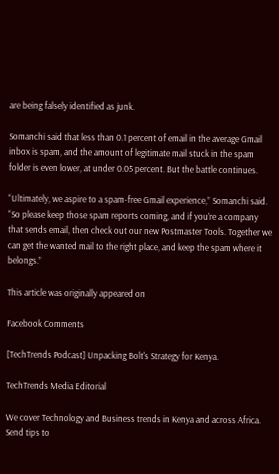are being falsely identified as junk.

Somanchi said that less than 0.1 percent of email in the average Gmail inbox is spam, and the amount of legitimate mail stuck in the spam folder is even lower, at under 0.05 percent. But the battle continues.

“Ultimately, we aspire to a spam-free Gmail experience,” Somanchi said. “So please keep those spam reports coming, and if you’re a company that sends email, then check out our new Postmaster Tools. Together we can get the wanted mail to the right place, and keep the spam where it belongs.”

This article was originally appeared on

Facebook Comments

[TechTrends Podcast] Unpacking Bolt's Strategy for Kenya.

TechTrends Media Editorial

We cover Technology and Business trends in Kenya and across Africa. Send tips to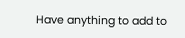Have anything to add to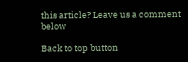this article? Leave us a comment below

Back to top button